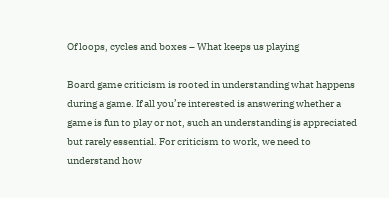Of loops, cycles and boxes – What keeps us playing

Board game criticism is rooted in understanding what happens during a game. If all you’re interested is answering whether a game is fun to play or not, such an understanding is appreciated but rarely essential. For criticism to work, we need to understand how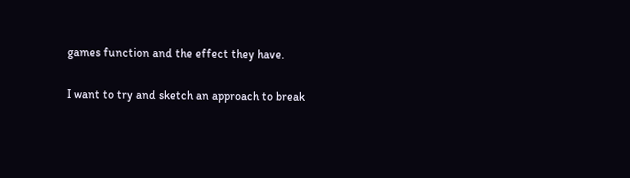games function and the effect they have.

I want to try and sketch an approach to break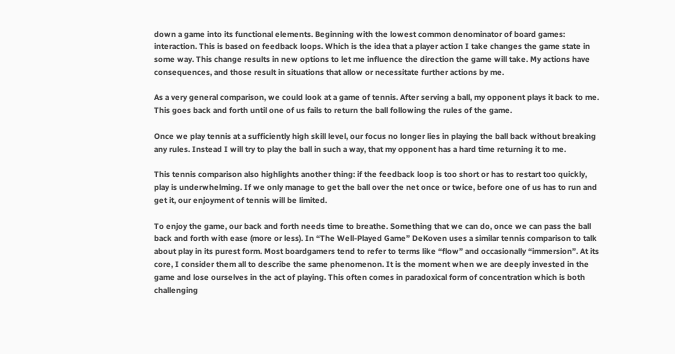down a game into its functional elements. Beginning with the lowest common denominator of board games: interaction. This is based on feedback loops. Which is the idea that a player action I take changes the game state in some way. This change results in new options to let me influence the direction the game will take. My actions have consequences, and those result in situations that allow or necessitate further actions by me.

As a very general comparison, we could look at a game of tennis. After serving a ball, my opponent plays it back to me. This goes back and forth until one of us fails to return the ball following the rules of the game.

Once we play tennis at a sufficiently high skill level, our focus no longer lies in playing the ball back without breaking any rules. Instead I will try to play the ball in such a way, that my opponent has a hard time returning it to me.

This tennis comparison also highlights another thing: if the feedback loop is too short or has to restart too quickly, play is underwhelming. If we only manage to get the ball over the net once or twice, before one of us has to run and get it, our enjoyment of tennis will be limited.

To enjoy the game, our back and forth needs time to breathe. Something that we can do, once we can pass the ball back and forth with ease (more or less). In “The Well-Played Game” DeKoven uses a similar tennis comparison to talk about play in its purest form. Most boardgamers tend to refer to terms like “flow” and occasionally “immersion”. At its core, I consider them all to describe the same phenomenon. It is the moment when we are deeply invested in the game and lose ourselves in the act of playing. This often comes in paradoxical form of concentration which is both challenging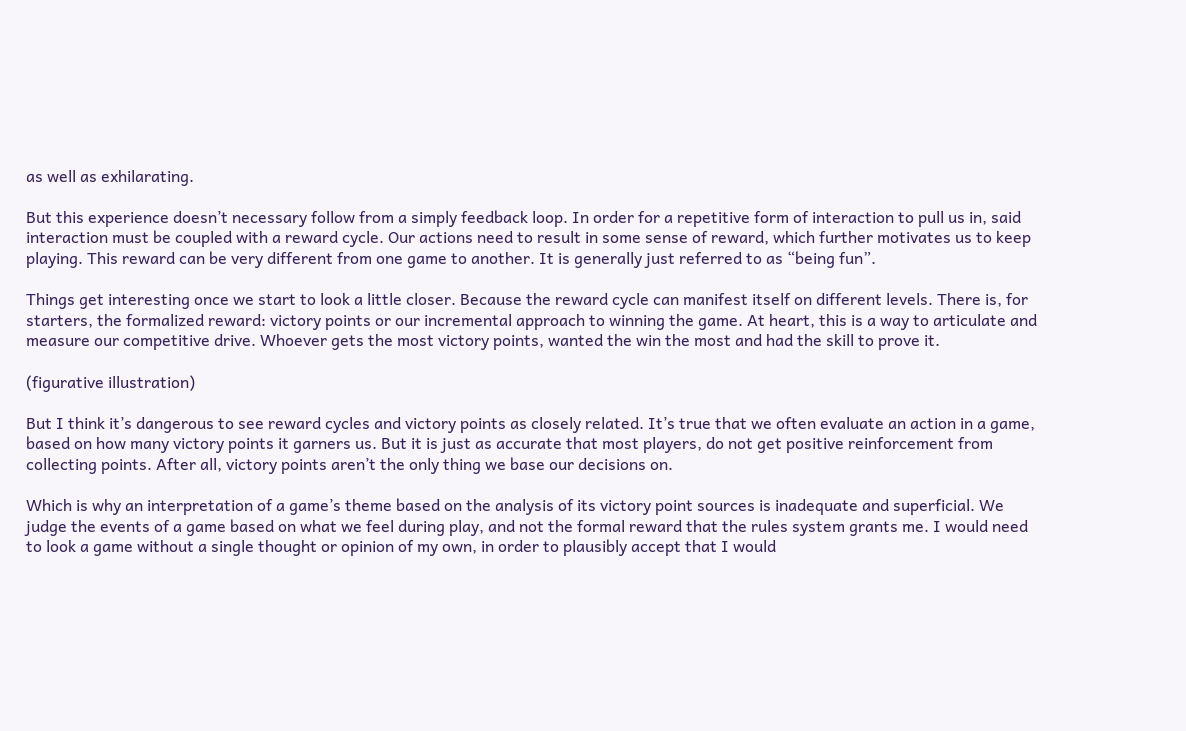as well as exhilarating.

But this experience doesn’t necessary follow from a simply feedback loop. In order for a repetitive form of interaction to pull us in, said interaction must be coupled with a reward cycle. Our actions need to result in some sense of reward, which further motivates us to keep playing. This reward can be very different from one game to another. It is generally just referred to as “being fun”.

Things get interesting once we start to look a little closer. Because the reward cycle can manifest itself on different levels. There is, for starters, the formalized reward: victory points or our incremental approach to winning the game. At heart, this is a way to articulate and measure our competitive drive. Whoever gets the most victory points, wanted the win the most and had the skill to prove it.

(figurative illustration)

But I think it’s dangerous to see reward cycles and victory points as closely related. It’s true that we often evaluate an action in a game, based on how many victory points it garners us. But it is just as accurate that most players, do not get positive reinforcement from collecting points. After all, victory points aren’t the only thing we base our decisions on.

Which is why an interpretation of a game’s theme based on the analysis of its victory point sources is inadequate and superficial. We judge the events of a game based on what we feel during play, and not the formal reward that the rules system grants me. I would need to look a game without a single thought or opinion of my own, in order to plausibly accept that I would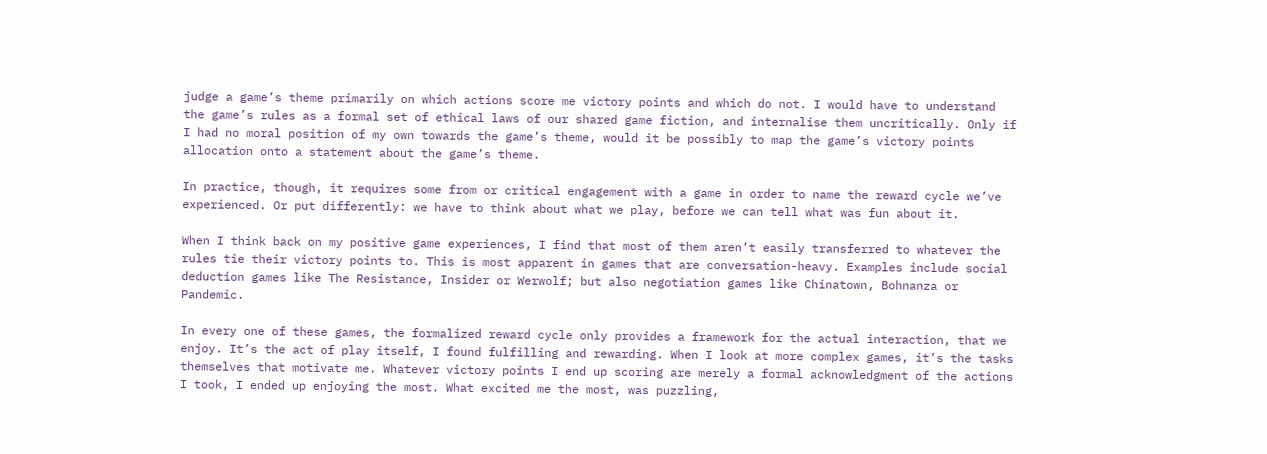judge a game’s theme primarily on which actions score me victory points and which do not. I would have to understand the game’s rules as a formal set of ethical laws of our shared game fiction, and internalise them uncritically. Only if I had no moral position of my own towards the game’s theme, would it be possibly to map the game’s victory points allocation onto a statement about the game’s theme.

In practice, though, it requires some from or critical engagement with a game in order to name the reward cycle we’ve experienced. Or put differently: we have to think about what we play, before we can tell what was fun about it.

When I think back on my positive game experiences, I find that most of them aren’t easily transferred to whatever the rules tie their victory points to. This is most apparent in games that are conversation-heavy. Examples include social deduction games like The Resistance, Insider or Werwolf; but also negotiation games like Chinatown, Bohnanza or Pandemic.

In every one of these games, the formalized reward cycle only provides a framework for the actual interaction, that we enjoy. It’s the act of play itself, I found fulfilling and rewarding. When I look at more complex games, it’s the tasks themselves that motivate me. Whatever victory points I end up scoring are merely a formal acknowledgment of the actions I took, I ended up enjoying the most. What excited me the most, was puzzling,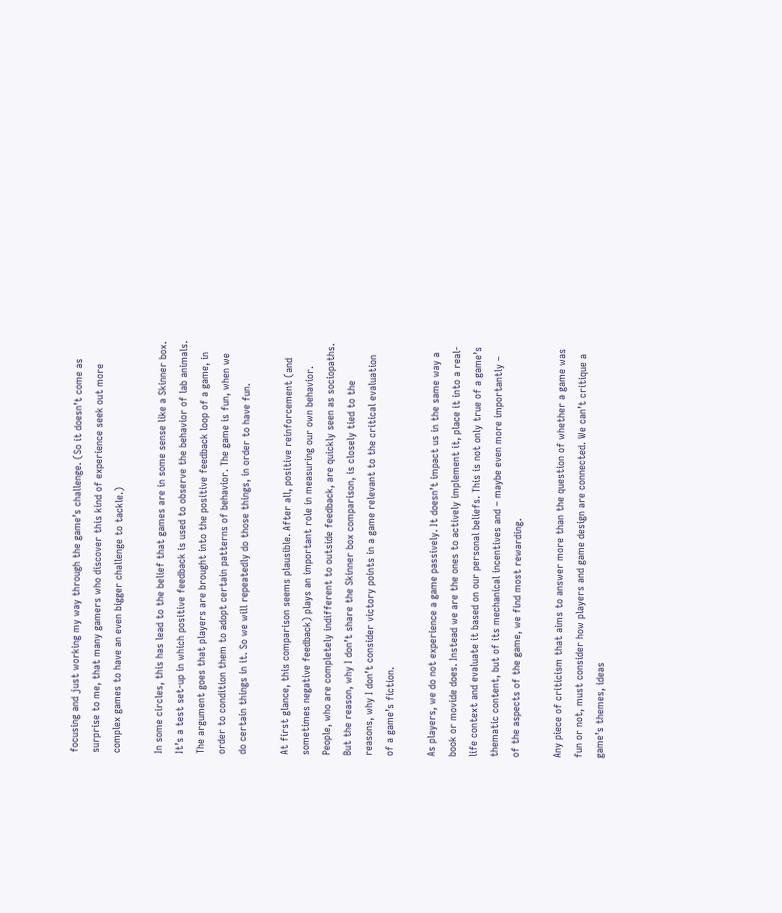focusing and just working my way through the game’s challenge. (So it doesn’t come as surprise to me, that many gamers who discover this kind of experience seek out more complex games to have an even bigger challenge to tackle.)

In some circles, this has lead to the belief that games are in some sense like a Skinner box. It’s a test set-up in which positive feedback is used to observe the behavior of lab animals. The argument goes that players are brought into the positive feedback loop of a game, in order to condition them to adopt certain patterns of behavior. The game is fun, when we do certain things in it. So we will repeatedly do those things, in order to have fun.

At first glance, this comparison seems plausible. After all, positive reinforcement (and sometimes negative feedback) plays an important role in measuring our own behavior. People, who are completely indifferent to outside feedback, are quickly seen as sociopaths. But the reason, why I don’t share the Skinner box comparison, is closely tied to the reasons, why I don’t consider victory points in a game relevant to the critical evaluation of a game’s fiction.

As players, we do not experience a game passively. It doesn’t impact us in the same way a book or movide does. Instead we are the ones to actively implement it, place it into a real-life context and evaluate it based on our personal beliefs. This is not only true of a game’s thematic content, but of its mechanical incentives and – maybe even more importantly – of the aspects of the game, we find most rewarding.

Any piece of criticism that aims to answer more than the question of whether a game was fun or not, must consider how players and game design are connected. We can’t critique a game’s themes, ideas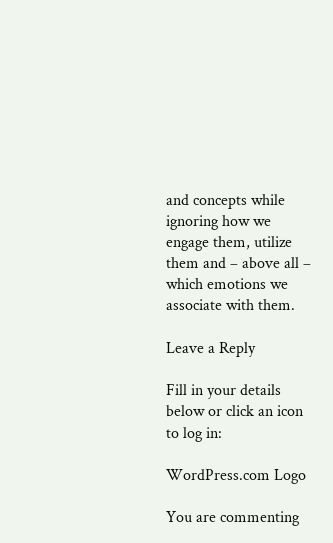and concepts while ignoring how we engage them, utilize them and – above all – which emotions we associate with them.

Leave a Reply

Fill in your details below or click an icon to log in:

WordPress.com Logo

You are commenting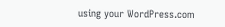using your WordPress.com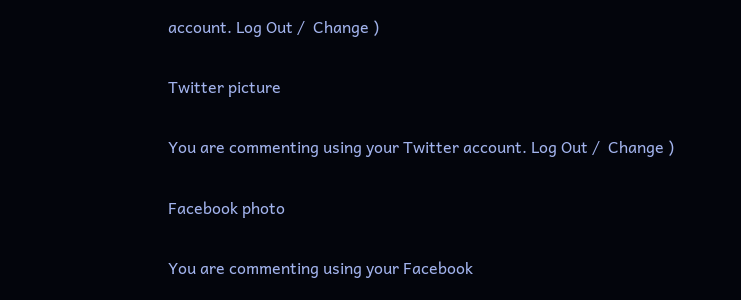account. Log Out /  Change )

Twitter picture

You are commenting using your Twitter account. Log Out /  Change )

Facebook photo

You are commenting using your Facebook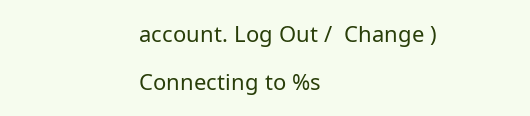account. Log Out /  Change )

Connecting to %s